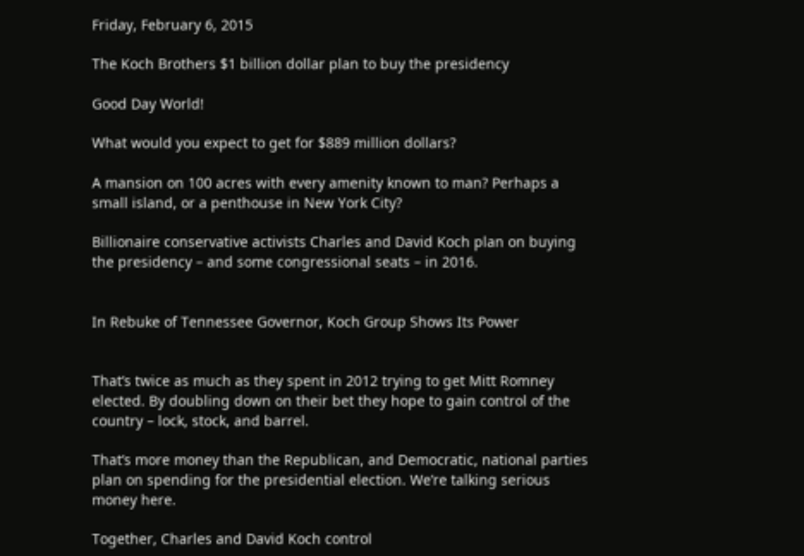Friday, February 6, 2015

The Koch Brothers $1 billion dollar plan to buy the presidency

Good Day World!

What would you expect to get for $889 million dollars?

A mansion on 100 acres with every amenity known to man? Perhaps a small island, or a penthouse in New York City?

Billionaire conservative activists Charles and David Koch plan on buying the presidency – and some congressional seats – in 2016.


In Rebuke of Tennessee Governor, Koch Group Shows Its Power


That’s twice as much as they spent in 2012 trying to get Mitt Romney elected. By doubling down on their bet they hope to gain control of the country – lock, stock, and barrel.

That’s more money than the Republican, and Democratic, national parties plan on spending for the presidential election. We’re talking serious money here.

Together, Charles and David Koch control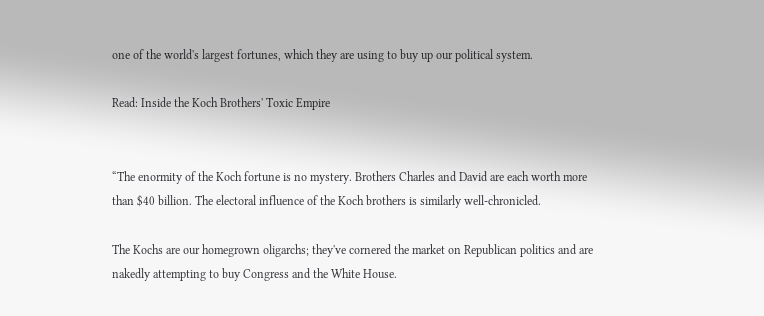one of the world's largest fortunes, which they are using to buy up our political system.

Read: Inside the Koch Brothers' Toxic Empire


“The enormity of the Koch fortune is no mystery. Brothers Charles and David are each worth more than $40 billion. The electoral influence of the Koch brothers is similarly well-chronicled.

The Kochs are our homegrown oligarchs; they've cornered the market on Republican politics and are nakedly attempting to buy Congress and the White House.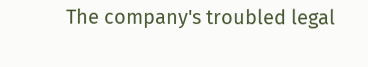The company's troubled legal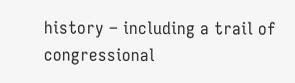history – including a trail of congressional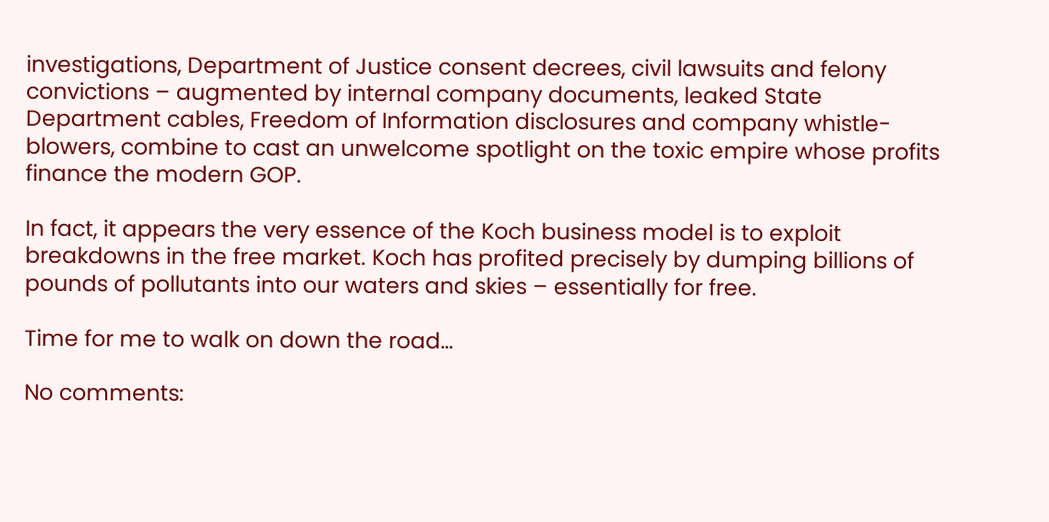investigations, Department of Justice consent decrees, civil lawsuits and felony convictions – augmented by internal company documents, leaked State Department cables, Freedom of Information disclosures and company whistle-blowers, combine to cast an unwelcome spotlight on the toxic empire whose profits finance the modern GOP.

In fact, it appears the very essence of the Koch business model is to exploit breakdowns in the free market. Koch has profited precisely by dumping billions of pounds of pollutants into our waters and skies – essentially for free.

Time for me to walk on down the road…

No comments: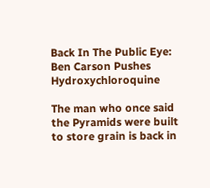Back In The Public Eye: Ben Carson Pushes Hydroxychloroquine

The man who once said the Pyramids were built to store grain is back in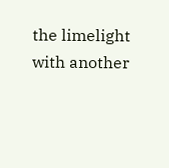the limelight with another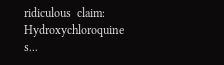ridiculous  claim: Hydroxychloroquine s...